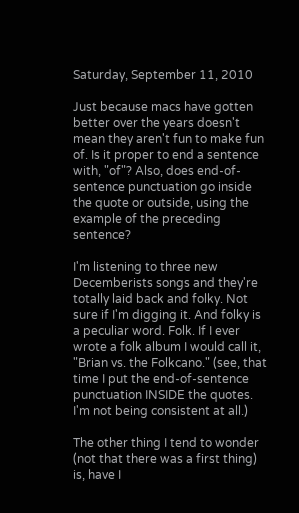Saturday, September 11, 2010

Just because macs have gotten better over the years doesn't mean they aren't fun to make fun of. Is it proper to end a sentence with, "of"? Also, does end-of-sentence punctuation go inside the quote or outside, using the example of the preceding sentence?

I'm listening to three new Decemberists songs and they're totally laid back and folky. Not sure if I'm digging it. And folky is a peculiar word. Folk. If I ever wrote a folk album I would call it, "Brian vs. the Folkcano." (see, that time I put the end-of-sentence punctuation INSIDE the quotes. I'm not being consistent at all.)

The other thing I tend to wonder (not that there was a first thing) is, have I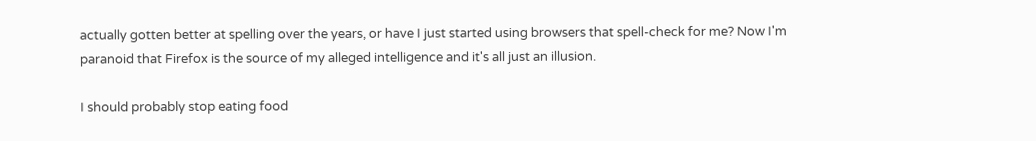actually gotten better at spelling over the years, or have I just started using browsers that spell-check for me? Now I'm paranoid that Firefox is the source of my alleged intelligence and it's all just an illusion.

I should probably stop eating food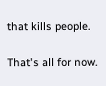that kills people.

That's all for now.